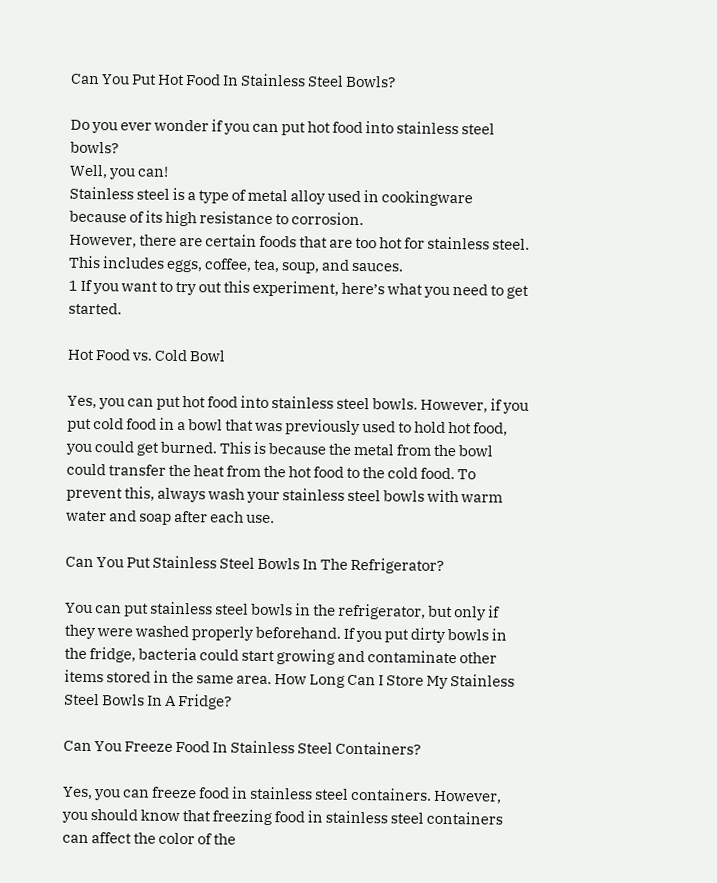Can You Put Hot Food In Stainless Steel Bowls?

Do you ever wonder if you can put hot food into stainless steel bowls?
Well, you can!
Stainless steel is a type of metal alloy used in cookingware because of its high resistance to corrosion.
However, there are certain foods that are too hot for stainless steel.
This includes eggs, coffee, tea, soup, and sauces.
1 If you want to try out this experiment, here’s what you need to get started.

Hot Food vs. Cold Bowl

Yes, you can put hot food into stainless steel bowls. However, if you put cold food in a bowl that was previously used to hold hot food, you could get burned. This is because the metal from the bowl could transfer the heat from the hot food to the cold food. To prevent this, always wash your stainless steel bowls with warm water and soap after each use.

Can You Put Stainless Steel Bowls In The Refrigerator?

You can put stainless steel bowls in the refrigerator, but only if they were washed properly beforehand. If you put dirty bowls in the fridge, bacteria could start growing and contaminate other items stored in the same area. How Long Can I Store My Stainless Steel Bowls In A Fridge?

Can You Freeze Food In Stainless Steel Containers?

Yes, you can freeze food in stainless steel containers. However, you should know that freezing food in stainless steel containers can affect the color of the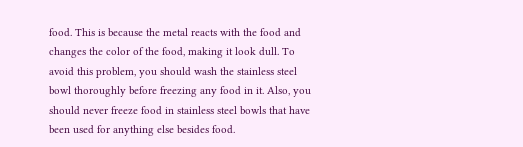food. This is because the metal reacts with the food and changes the color of the food, making it look dull. To avoid this problem, you should wash the stainless steel bowl thoroughly before freezing any food in it. Also, you should never freeze food in stainless steel bowls that have been used for anything else besides food.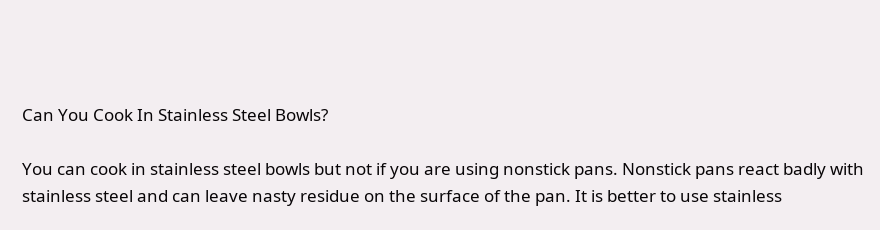Can You Cook In Stainless Steel Bowls?

You can cook in stainless steel bowls but not if you are using nonstick pans. Nonstick pans react badly with stainless steel and can leave nasty residue on the surface of the pan. It is better to use stainless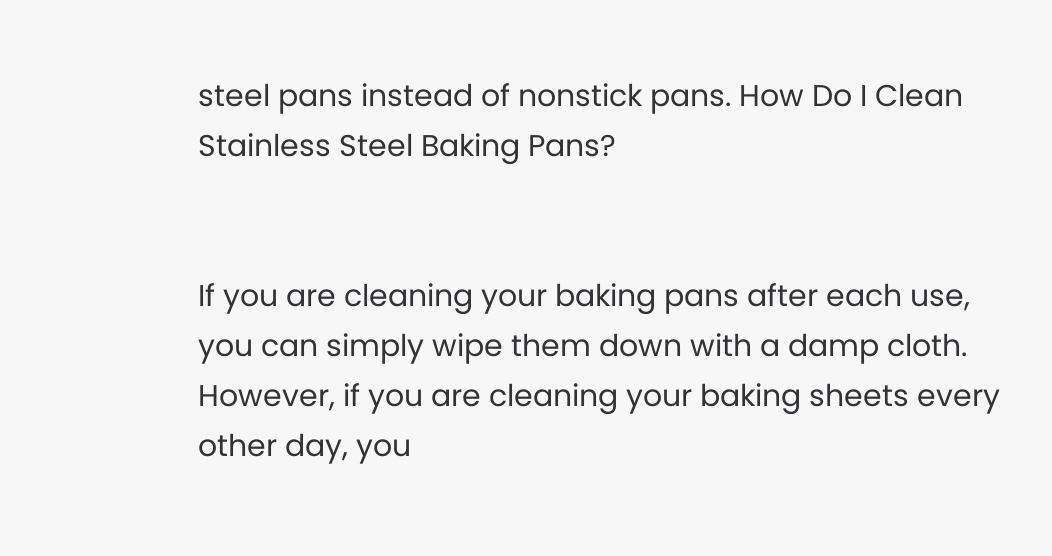steel pans instead of nonstick pans. How Do I Clean Stainless Steel Baking Pans?


If you are cleaning your baking pans after each use, you can simply wipe them down with a damp cloth. However, if you are cleaning your baking sheets every other day, you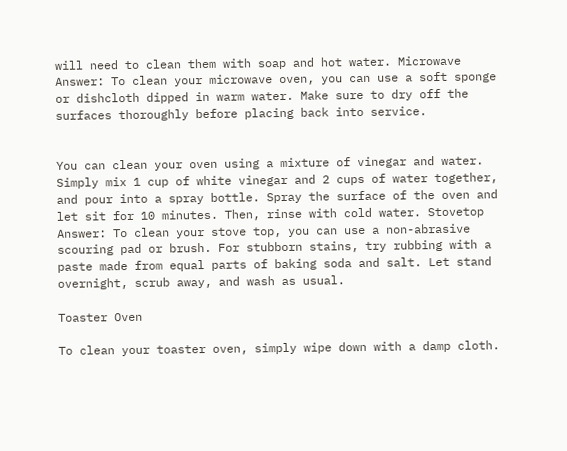will need to clean them with soap and hot water. Microwave Answer: To clean your microwave oven, you can use a soft sponge or dishcloth dipped in warm water. Make sure to dry off the surfaces thoroughly before placing back into service.


You can clean your oven using a mixture of vinegar and water. Simply mix 1 cup of white vinegar and 2 cups of water together, and pour into a spray bottle. Spray the surface of the oven and let sit for 10 minutes. Then, rinse with cold water. Stovetop Answer: To clean your stove top, you can use a non-abrasive scouring pad or brush. For stubborn stains, try rubbing with a paste made from equal parts of baking soda and salt. Let stand overnight, scrub away, and wash as usual.

Toaster Oven

To clean your toaster oven, simply wipe down with a damp cloth.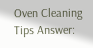Oven Cleaning Tips Answer: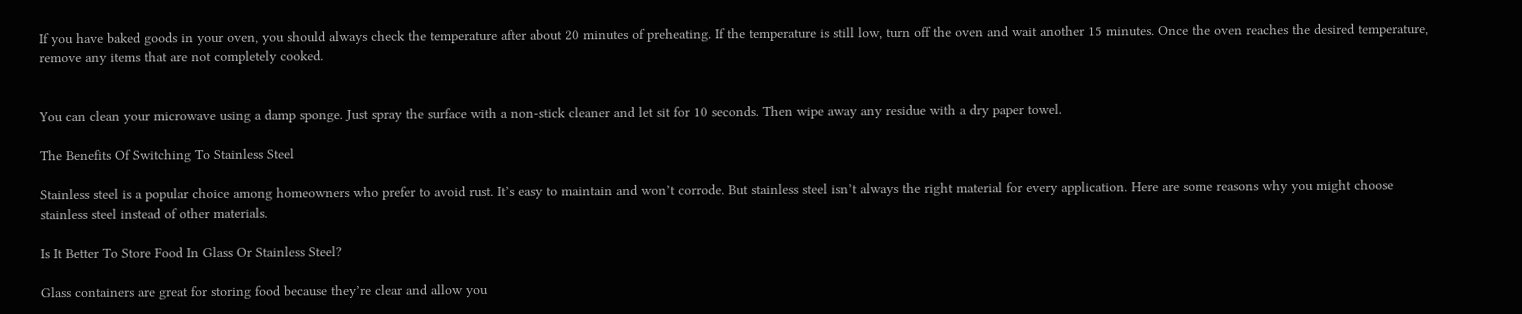If you have baked goods in your oven, you should always check the temperature after about 20 minutes of preheating. If the temperature is still low, turn off the oven and wait another 15 minutes. Once the oven reaches the desired temperature, remove any items that are not completely cooked.


You can clean your microwave using a damp sponge. Just spray the surface with a non-stick cleaner and let sit for 10 seconds. Then wipe away any residue with a dry paper towel.

The Benefits Of Switching To Stainless Steel

Stainless steel is a popular choice among homeowners who prefer to avoid rust. It’s easy to maintain and won’t corrode. But stainless steel isn’t always the right material for every application. Here are some reasons why you might choose stainless steel instead of other materials.

Is It Better To Store Food In Glass Or Stainless Steel?

Glass containers are great for storing food because they’re clear and allow you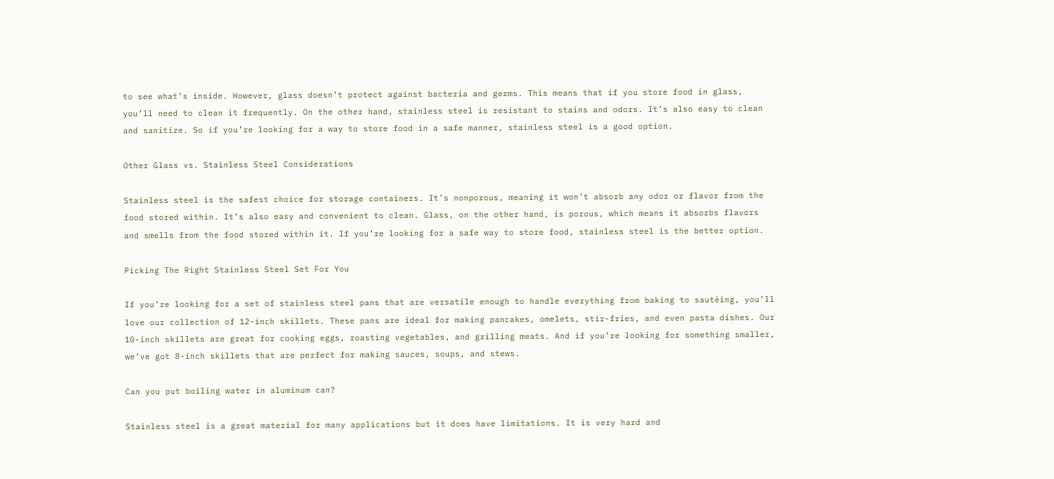to see what’s inside. However, glass doesn’t protect against bacteria and germs. This means that if you store food in glass, you’ll need to clean it frequently. On the other hand, stainless steel is resistant to stains and odors. It’s also easy to clean and sanitize. So if you’re looking for a way to store food in a safe manner, stainless steel is a good option.

Other Glass vs. Stainless Steel Considerations

Stainless steel is the safest choice for storage containers. It’s nonporous, meaning it won’t absorb any odor or flavor from the food stored within. It’s also easy and convenient to clean. Glass, on the other hand, is porous, which means it absorbs flavors and smells from the food stored within it. If you’re looking for a safe way to store food, stainless steel is the better option.

Picking The Right Stainless Steel Set For You

If you’re looking for a set of stainless steel pans that are versatile enough to handle everything from baking to sautéing, you’ll love our collection of 12-inch skillets. These pans are ideal for making pancakes, omelets, stir-fries, and even pasta dishes. Our 10-inch skillets are great for cooking eggs, roasting vegetables, and grilling meats. And if you’re looking for something smaller, we’ve got 8-inch skillets that are perfect for making sauces, soups, and stews.

Can you put boiling water in aluminum can?

Stainless steel is a great material for many applications but it does have limitations. It is very hard and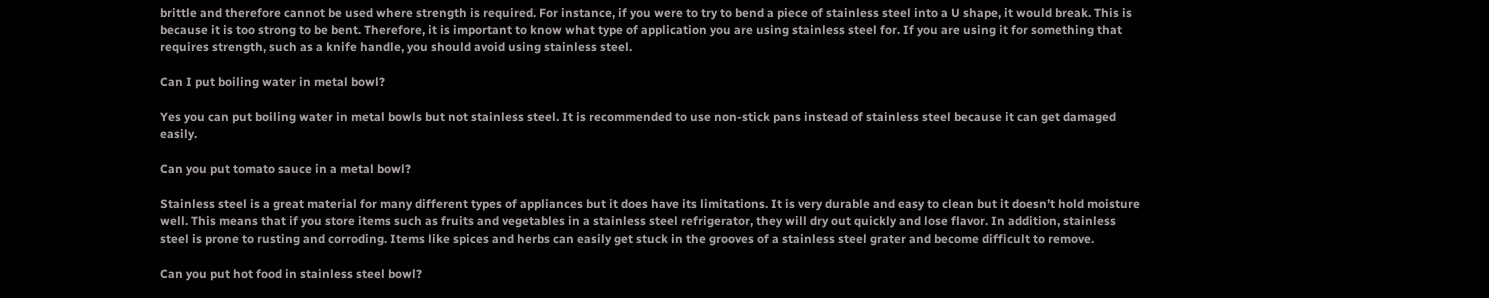brittle and therefore cannot be used where strength is required. For instance, if you were to try to bend a piece of stainless steel into a U shape, it would break. This is because it is too strong to be bent. Therefore, it is important to know what type of application you are using stainless steel for. If you are using it for something that requires strength, such as a knife handle, you should avoid using stainless steel.

Can I put boiling water in metal bowl?

Yes you can put boiling water in metal bowls but not stainless steel. It is recommended to use non-stick pans instead of stainless steel because it can get damaged easily.

Can you put tomato sauce in a metal bowl?

Stainless steel is a great material for many different types of appliances but it does have its limitations. It is very durable and easy to clean but it doesn’t hold moisture well. This means that if you store items such as fruits and vegetables in a stainless steel refrigerator, they will dry out quickly and lose flavor. In addition, stainless steel is prone to rusting and corroding. Items like spices and herbs can easily get stuck in the grooves of a stainless steel grater and become difficult to remove.

Can you put hot food in stainless steel bowl?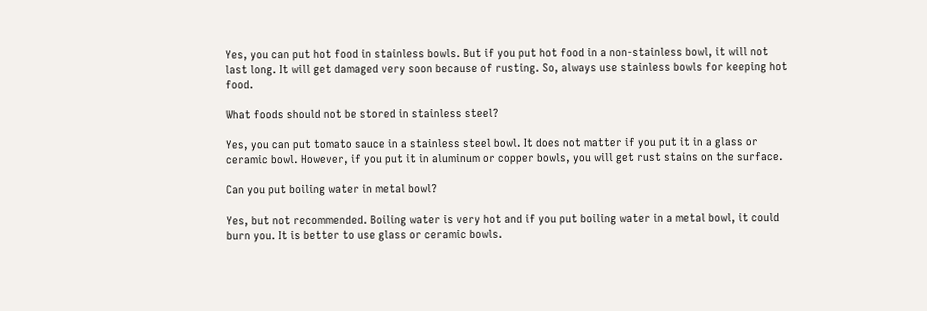Yes, you can put hot food in stainless bowls. But if you put hot food in a non-stainless bowl, it will not last long. It will get damaged very soon because of rusting. So, always use stainless bowls for keeping hot food.

What foods should not be stored in stainless steel?

Yes, you can put tomato sauce in a stainless steel bowl. It does not matter if you put it in a glass or ceramic bowl. However, if you put it in aluminum or copper bowls, you will get rust stains on the surface.

Can you put boiling water in metal bowl?

Yes, but not recommended. Boiling water is very hot and if you put boiling water in a metal bowl, it could burn you. It is better to use glass or ceramic bowls.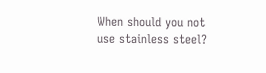When should you not use stainless steel?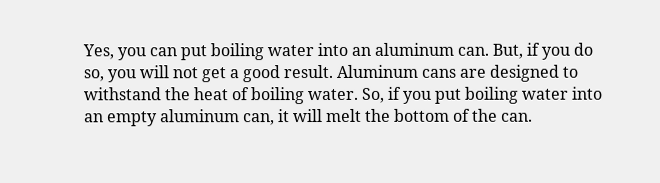Yes, you can put boiling water into an aluminum can. But, if you do so, you will not get a good result. Aluminum cans are designed to withstand the heat of boiling water. So, if you put boiling water into an empty aluminum can, it will melt the bottom of the can.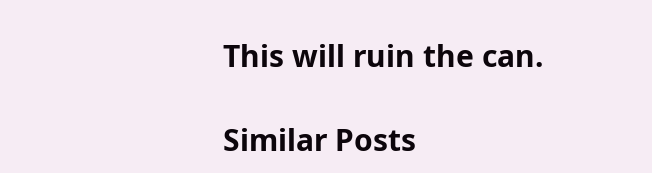This will ruin the can.

Similar Posts